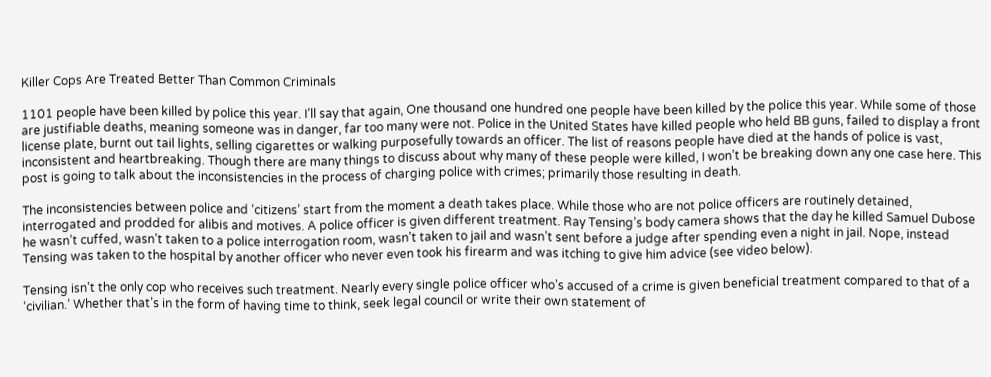Killer Cops Are Treated Better Than Common Criminals

1101 people have been killed by police this year. I’ll say that again, One thousand one hundred one people have been killed by the police this year. While some of those are justifiable deaths, meaning someone was in danger, far too many were not. Police in the United States have killed people who held BB guns, failed to display a front license plate, burnt out tail lights, selling cigarettes or walking purposefully towards an officer. The list of reasons people have died at the hands of police is vast, inconsistent and heartbreaking. Though there are many things to discuss about why many of these people were killed, I won’t be breaking down any one case here. This post is going to talk about the inconsistencies in the process of charging police with crimes; primarily those resulting in death.

The inconsistencies between police and ‘citizens’ start from the moment a death takes place. While those who are not police officers are routinely detained, interrogated and prodded for alibis and motives. A police officer is given different treatment. Ray Tensing’s body camera shows that the day he killed Samuel Dubose he wasn’t cuffed, wasn’t taken to a police interrogation room, wasn’t taken to jail and wasn’t sent before a judge after spending even a night in jail. Nope, instead Tensing was taken to the hospital by another officer who never even took his firearm and was itching to give him advice (see video below).

Tensing isn’t the only cop who receives such treatment. Nearly every single police officer who’s accused of a crime is given beneficial treatment compared to that of a ‘civilian.’ Whether that’s in the form of having time to think, seek legal council or write their own statement of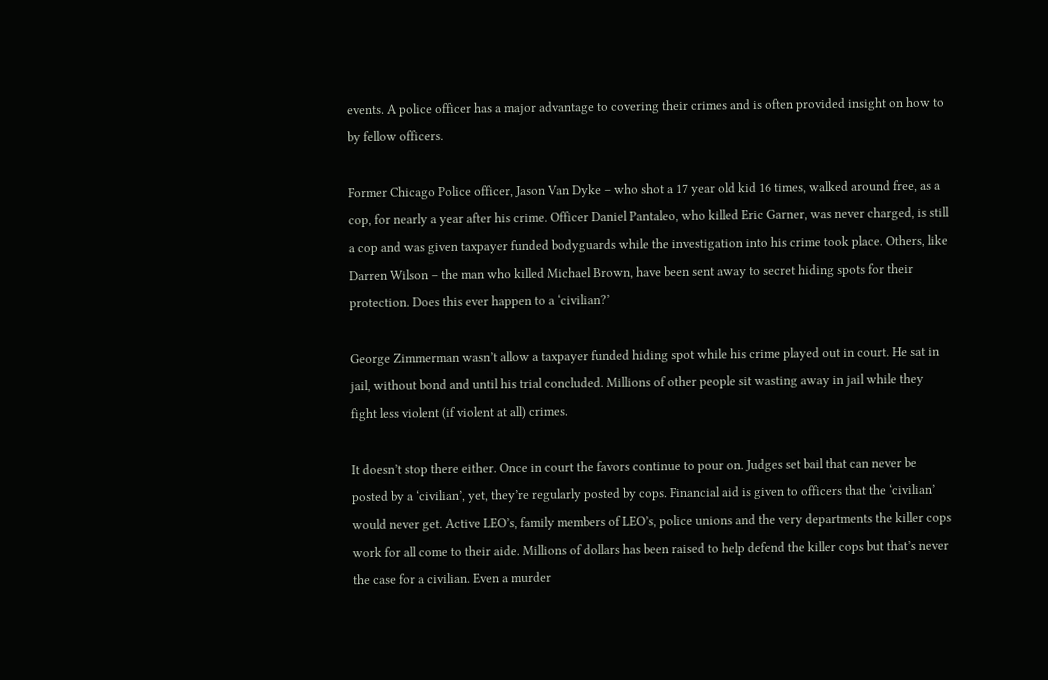events. A police officer has a major advantage to covering their crimes and is often provided insight on how to by fellow officers.

Former Chicago Police officer, Jason Van Dyke – who shot a 17 year old kid 16 times, walked around free, as a cop, for nearly a year after his crime. Officer Daniel Pantaleo, who killed Eric Garner, was never charged, is still a cop and was given taxpayer funded bodyguards while the investigation into his crime took place. Others, like Darren Wilson – the man who killed Michael Brown, have been sent away to secret hiding spots for their protection. Does this ever happen to a ‘civilian?’

George Zimmerman wasn’t allow a taxpayer funded hiding spot while his crime played out in court. He sat in jail, without bond and until his trial concluded. Millions of other people sit wasting away in jail while they fight less violent (if violent at all) crimes.

It doesn’t stop there either. Once in court the favors continue to pour on. Judges set bail that can never be posted by a ‘civilian’, yet, they’re regularly posted by cops. Financial aid is given to officers that the ‘civilian’ would never get. Active LEO’s, family members of LEO’s, police unions and the very departments the killer cops work for all come to their aide. Millions of dollars has been raised to help defend the killer cops but that’s never the case for a civilian. Even a murder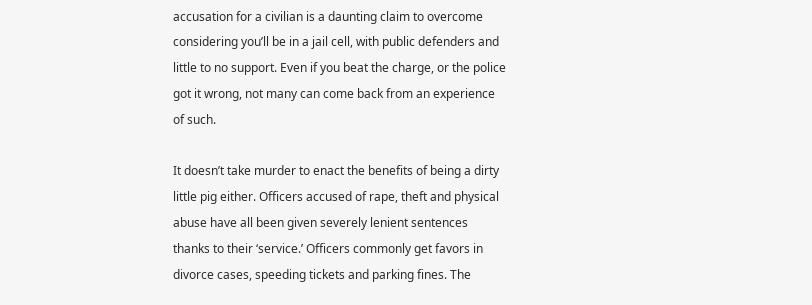accusation for a civilian is a daunting claim to overcome considering you’ll be in a jail cell, with public defenders and little to no support. Even if you beat the charge, or the police got it wrong, not many can come back from an experience of such.

It doesn’t take murder to enact the benefits of being a dirty little pig either. Officers accused of rape, theft and physical abuse have all been given severely lenient sentences thanks to their ‘service.’ Officers commonly get favors in divorce cases, speeding tickets and parking fines. The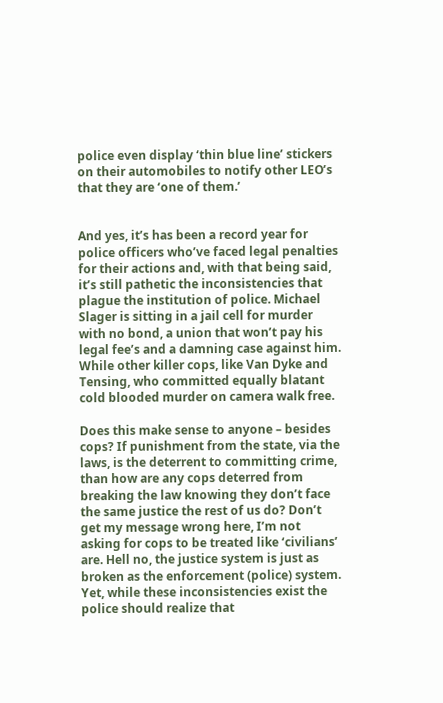police even display ‘thin blue line’ stickers on their automobiles to notify other LEO’s that they are ‘one of them.’


And yes, it’s has been a record year for police officers who’ve faced legal penalties for their actions and, with that being said, it’s still pathetic the inconsistencies that plague the institution of police. Michael Slager is sitting in a jail cell for murder with no bond, a union that won’t pay his legal fee’s and a damning case against him. While other killer cops, like Van Dyke and Tensing, who committed equally blatant cold blooded murder on camera walk free.

Does this make sense to anyone – besides cops? If punishment from the state, via the laws, is the deterrent to committing crime, than how are any cops deterred from breaking the law knowing they don’t face the same justice the rest of us do? Don’t get my message wrong here, I’m not asking for cops to be treated like ‘civilians’ are. Hell no, the justice system is just as broken as the enforcement (police) system. Yet, while these inconsistencies exist the police should realize that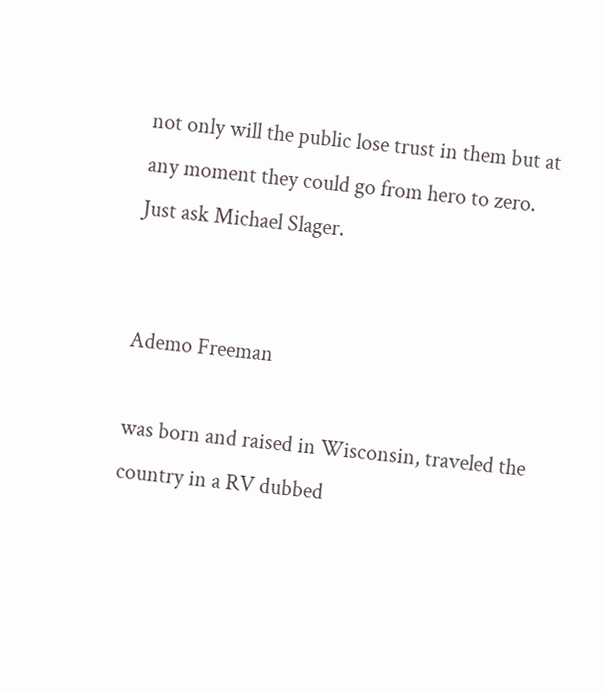not only will the public lose trust in them but at any moment they could go from hero to zero. Just ask Michael Slager.


Ademo Freeman

was born and raised in Wisconsin, traveled the country in a RV dubbed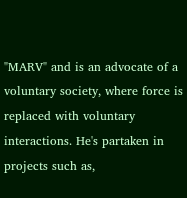"MARV" and is an advocate of a voluntary society, where force is replaced with voluntary interactions. He's partaken in projects such as,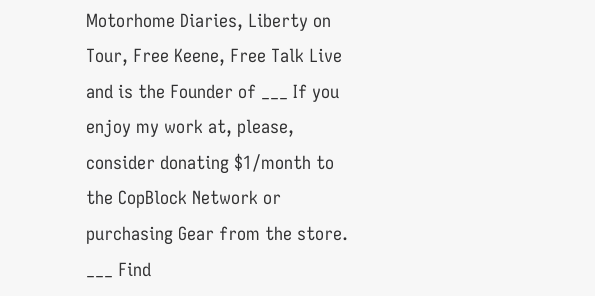Motorhome Diaries, Liberty on Tour, Free Keene, Free Talk Live and is the Founder of ___ If you enjoy my work at, please, consider donating $1/month to the CopBlock Network or purchasing Gear from the store. ___ Find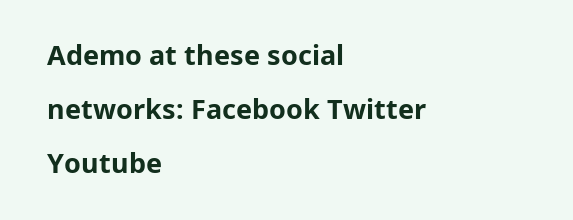Ademo at these social networks: Facebook Twitter Youtube